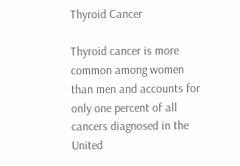Thyroid Cancer

Thyroid cancer is more common among women than men and accounts for only one percent of all cancers diagnosed in the United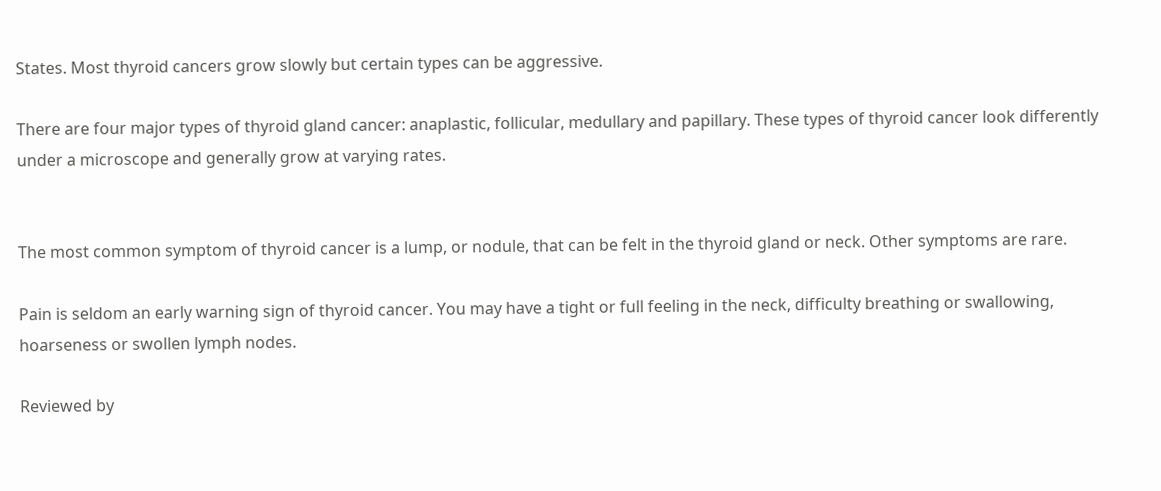States. Most thyroid cancers grow slowly but certain types can be aggressive.

There are four major types of thyroid gland cancer: anaplastic, follicular, medullary and papillary. These types of thyroid cancer look differently under a microscope and generally grow at varying rates.


The most common symptom of thyroid cancer is a lump, or nodule, that can be felt in the thyroid gland or neck. Other symptoms are rare.

Pain is seldom an early warning sign of thyroid cancer. You may have a tight or full feeling in the neck, difficulty breathing or swallowing, hoarseness or swollen lymph nodes.

Reviewed by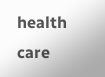health care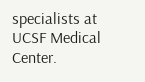specialists at UCSF Medical Center.